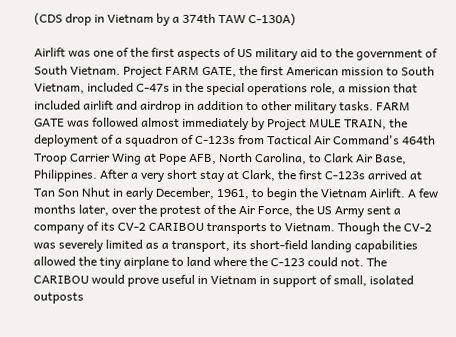(CDS drop in Vietnam by a 374th TAW C-130A)

Airlift was one of the first aspects of US military aid to the government of South Vietnam. Project FARM GATE, the first American mission to South Vietnam, included C-47s in the special operations role, a mission that included airlift and airdrop in addition to other military tasks. FARM GATE was followed almost immediately by Project MULE TRAIN, the deployment of a squadron of C-123s from Tactical Air Command's 464th Troop Carrier Wing at Pope AFB, North Carolina, to Clark Air Base, Philippines. After a very short stay at Clark, the first C-123s arrived at Tan Son Nhut in early December, 1961, to begin the Vietnam Airlift. A few months later, over the protest of the Air Force, the US Army sent a company of its CV-2 CARIBOU transports to Vietnam. Though the CV-2 was severely limited as a transport, its short-field landing capabilities allowed the tiny airplane to land where the C-123 could not. The CARIBOU would prove useful in Vietnam in support of small, isolated outposts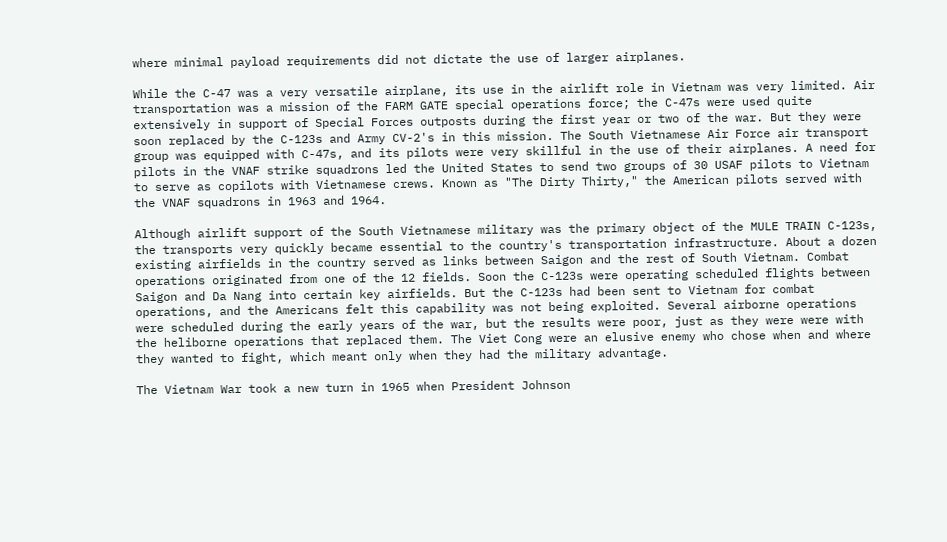where minimal payload requirements did not dictate the use of larger airplanes.

While the C-47 was a very versatile airplane, its use in the airlift role in Vietnam was very limited. Air transportation was a mission of the FARM GATE special operations force; the C-47s were used quite extensively in support of Special Forces outposts during the first year or two of the war. But they were soon replaced by the C-123s and Army CV-2's in this mission. The South Vietnamese Air Force air transport group was equipped with C-47s, and its pilots were very skillful in the use of their airplanes. A need for pilots in the VNAF strike squadrons led the United States to send two groups of 30 USAF pilots to Vietnam to serve as copilots with Vietnamese crews. Known as "The Dirty Thirty," the American pilots served with the VNAF squadrons in 1963 and 1964.

Although airlift support of the South Vietnamese military was the primary object of the MULE TRAIN C-123s, the transports very quickly became essential to the country's transportation infrastructure. About a dozen existing airfields in the country served as links between Saigon and the rest of South Vietnam. Combat operations originated from one of the 12 fields. Soon the C-123s were operating scheduled flights between Saigon and Da Nang into certain key airfields. But the C-123s had been sent to Vietnam for combat operations, and the Americans felt this capability was not being exploited. Several airborne operations were scheduled during the early years of the war, but the results were poor, just as they were were with the heliborne operations that replaced them. The Viet Cong were an elusive enemy who chose when and where they wanted to fight, which meant only when they had the military advantage.

The Vietnam War took a new turn in 1965 when President Johnson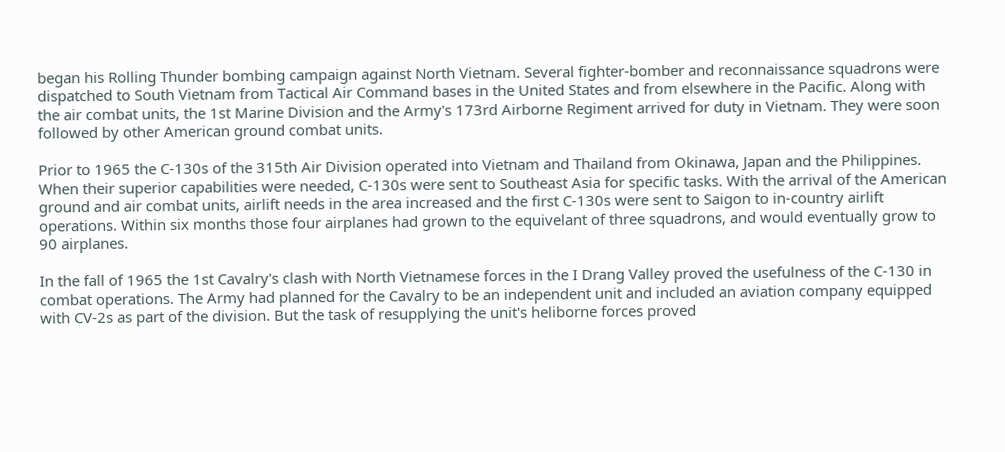began his Rolling Thunder bombing campaign against North Vietnam. Several fighter-bomber and reconnaissance squadrons were dispatched to South Vietnam from Tactical Air Command bases in the United States and from elsewhere in the Pacific. Along with the air combat units, the 1st Marine Division and the Army's 173rd Airborne Regiment arrived for duty in Vietnam. They were soon followed by other American ground combat units.

Prior to 1965 the C-130s of the 315th Air Division operated into Vietnam and Thailand from Okinawa, Japan and the Philippines. When their superior capabilities were needed, C-130s were sent to Southeast Asia for specific tasks. With the arrival of the American ground and air combat units, airlift needs in the area increased and the first C-130s were sent to Saigon to in-country airlift operations. Within six months those four airplanes had grown to the equivelant of three squadrons, and would eventually grow to 90 airplanes.

In the fall of 1965 the 1st Cavalry's clash with North Vietnamese forces in the I Drang Valley proved the usefulness of the C-130 in combat operations. The Army had planned for the Cavalry to be an independent unit and included an aviation company equipped with CV-2s as part of the division. But the task of resupplying the unit's heliborne forces proved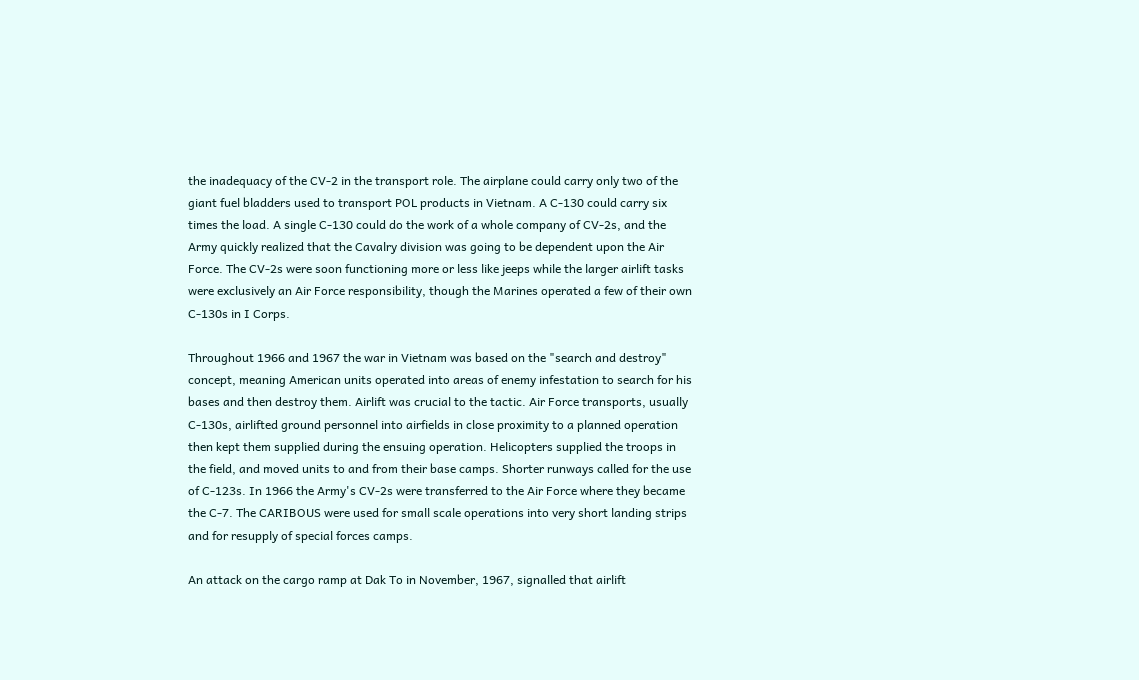the inadequacy of the CV-2 in the transport role. The airplane could carry only two of the giant fuel bladders used to transport POL products in Vietnam. A C-130 could carry six times the load. A single C-130 could do the work of a whole company of CV-2s, and the Army quickly realized that the Cavalry division was going to be dependent upon the Air Force. The CV-2s were soon functioning more or less like jeeps while the larger airlift tasks were exclusively an Air Force responsibility, though the Marines operated a few of their own C-130s in I Corps.

Throughout 1966 and 1967 the war in Vietnam was based on the "search and destroy" concept, meaning American units operated into areas of enemy infestation to search for his bases and then destroy them. Airlift was crucial to the tactic. Air Force transports, usually C-130s, airlifted ground personnel into airfields in close proximity to a planned operation then kept them supplied during the ensuing operation. Helicopters supplied the troops in the field, and moved units to and from their base camps. Shorter runways called for the use of C-123s. In 1966 the Army's CV-2s were transferred to the Air Force where they became the C-7. The CARIBOUS were used for small scale operations into very short landing strips and for resupply of special forces camps.

An attack on the cargo ramp at Dak To in November, 1967, signalled that airlift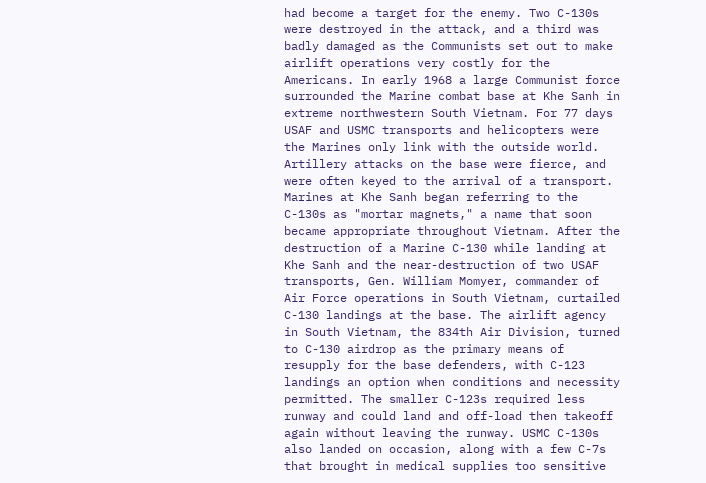had become a target for the enemy. Two C-130s were destroyed in the attack, and a third was badly damaged as the Communists set out to make airlift operations very costly for the Americans. In early 1968 a large Communist force surrounded the Marine combat base at Khe Sanh in extreme northwestern South Vietnam. For 77 days USAF and USMC transports and helicopters were the Marines only link with the outside world. Artillery attacks on the base were fierce, and were often keyed to the arrival of a transport. Marines at Khe Sanh began referring to the C-130s as "mortar magnets," a name that soon became appropriate throughout Vietnam. After the destruction of a Marine C-130 while landing at Khe Sanh and the near-destruction of two USAF transports, Gen. William Momyer, commander of Air Force operations in South Vietnam, curtailed C-130 landings at the base. The airlift agency in South Vietnam, the 834th Air Division, turned to C-130 airdrop as the primary means of resupply for the base defenders, with C-123 landings an option when conditions and necessity permitted. The smaller C-123s required less runway and could land and off-load then takeoff again without leaving the runway. USMC C-130s also landed on occasion, along with a few C-7s that brought in medical supplies too sensitive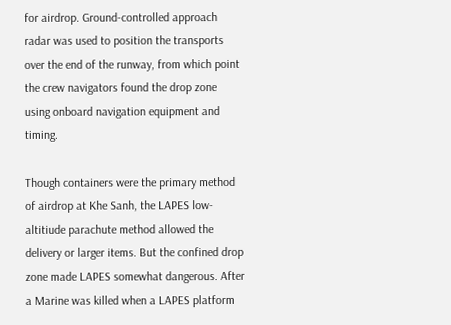for airdrop. Ground-controlled approach radar was used to position the transports over the end of the runway, from which point the crew navigators found the drop zone using onboard navigation equipment and timing.

Though containers were the primary method of airdrop at Khe Sanh, the LAPES low-altitiude parachute method allowed the delivery or larger items. But the confined drop zone made LAPES somewhat dangerous. After a Marine was killed when a LAPES platform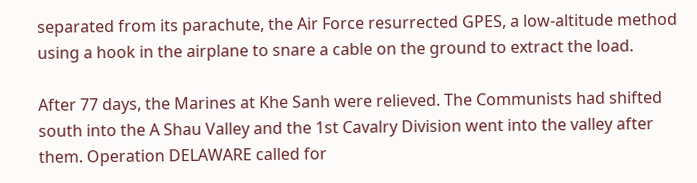separated from its parachute, the Air Force resurrected GPES, a low-altitude method using a hook in the airplane to snare a cable on the ground to extract the load.

After 77 days, the Marines at Khe Sanh were relieved. The Communists had shifted south into the A Shau Valley and the 1st Cavalry Division went into the valley after them. Operation DELAWARE called for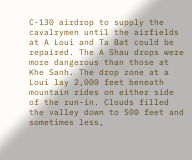C-130 airdrop to supply the cavalrymen until the airfields at A Loui and Ta Bat could be repaired. The A Shau drops were more dangerous than those at Khe Sanh. The drop zone at a Loui lay 2,000 feet beneath mountain rides on either side of the run-in. Clouds filled the valley down to 500 feet and sometimes less,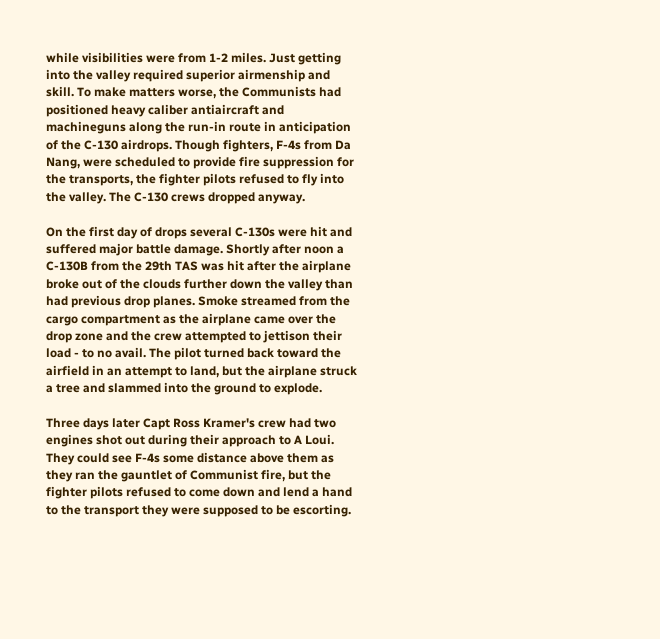while visibilities were from 1-2 miles. Just getting into the valley required superior airmenship and skill. To make matters worse, the Communists had positioned heavy caliber antiaircraft and machineguns along the run-in route in anticipation of the C-130 airdrops. Though fighters, F-4s from Da Nang, were scheduled to provide fire suppression for the transports, the fighter pilots refused to fly into the valley. The C-130 crews dropped anyway.

On the first day of drops several C-130s were hit and suffered major battle damage. Shortly after noon a C-130B from the 29th TAS was hit after the airplane broke out of the clouds further down the valley than had previous drop planes. Smoke streamed from the cargo compartment as the airplane came over the drop zone and the crew attempted to jettison their load - to no avail. The pilot turned back toward the airfield in an attempt to land, but the airplane struck a tree and slammed into the ground to explode.

Three days later Capt Ross Kramer's crew had two engines shot out during their approach to A Loui. They could see F-4s some distance above them as they ran the gauntlet of Communist fire, but the fighter pilots refused to come down and lend a hand to the transport they were supposed to be escorting.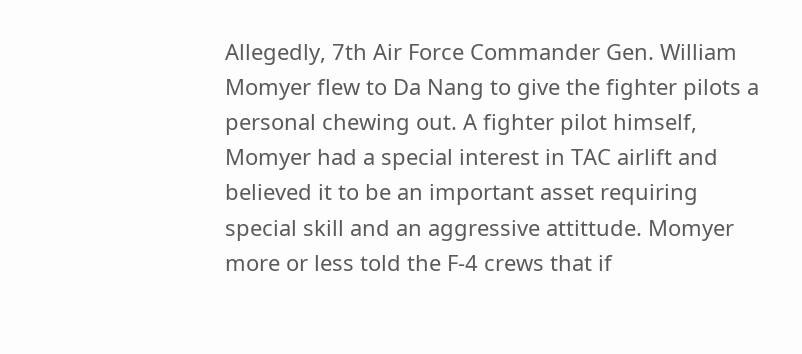Allegedly, 7th Air Force Commander Gen. William Momyer flew to Da Nang to give the fighter pilots a personal chewing out. A fighter pilot himself, Momyer had a special interest in TAC airlift and believed it to be an important asset requiring special skill and an aggressive attittude. Momyer more or less told the F-4 crews that if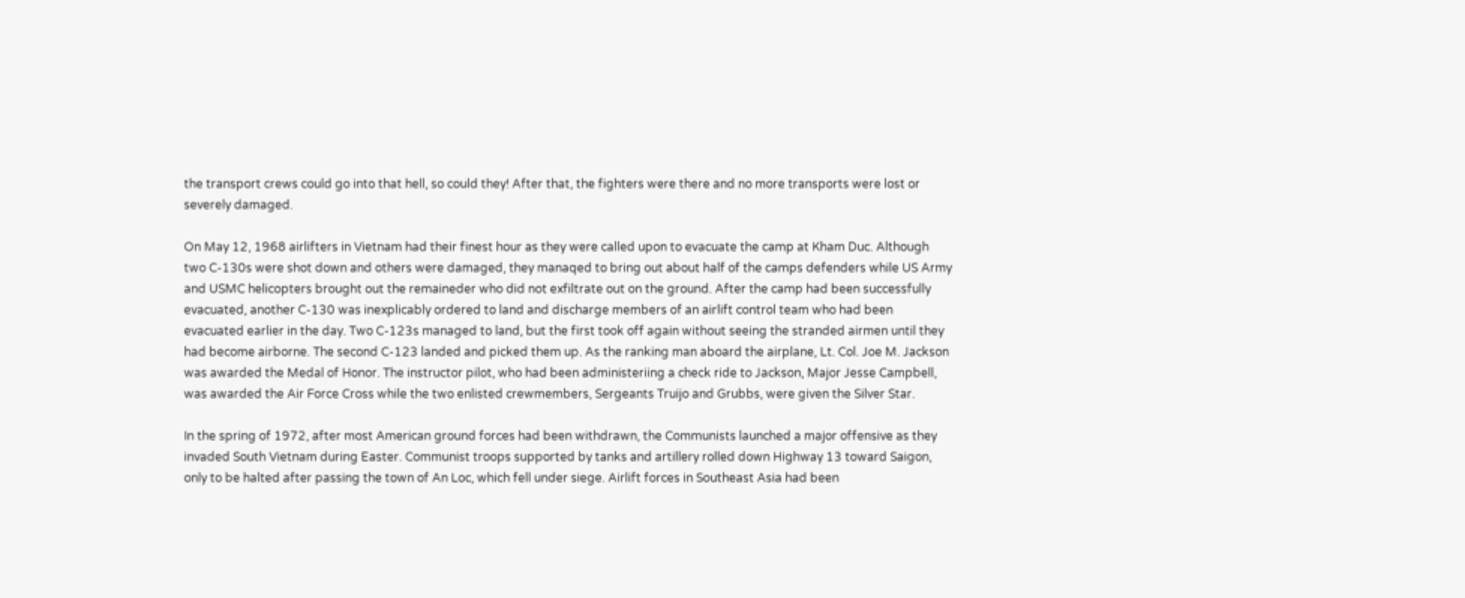the transport crews could go into that hell, so could they! After that, the fighters were there and no more transports were lost or severely damaged.

On May 12, 1968 airlifters in Vietnam had their finest hour as they were called upon to evacuate the camp at Kham Duc. Although two C-130s were shot down and others were damaged, they manaqed to bring out about half of the camps defenders while US Army and USMC helicopters brought out the remaineder who did not exfiltrate out on the ground. After the camp had been successfully evacuated, another C-130 was inexplicably ordered to land and discharge members of an airlift control team who had been evacuated earlier in the day. Two C-123s managed to land, but the first took off again without seeing the stranded airmen until they had become airborne. The second C-123 landed and picked them up. As the ranking man aboard the airplane, Lt. Col. Joe M. Jackson was awarded the Medal of Honor. The instructor pilot, who had been administeriing a check ride to Jackson, Major Jesse Campbell, was awarded the Air Force Cross while the two enlisted crewmembers, Sergeants Truijo and Grubbs, were given the Silver Star.

In the spring of 1972, after most American ground forces had been withdrawn, the Communists launched a major offensive as they invaded South Vietnam during Easter. Communist troops supported by tanks and artillery rolled down Highway 13 toward Saigon, only to be halted after passing the town of An Loc, which fell under siege. Airlift forces in Southeast Asia had been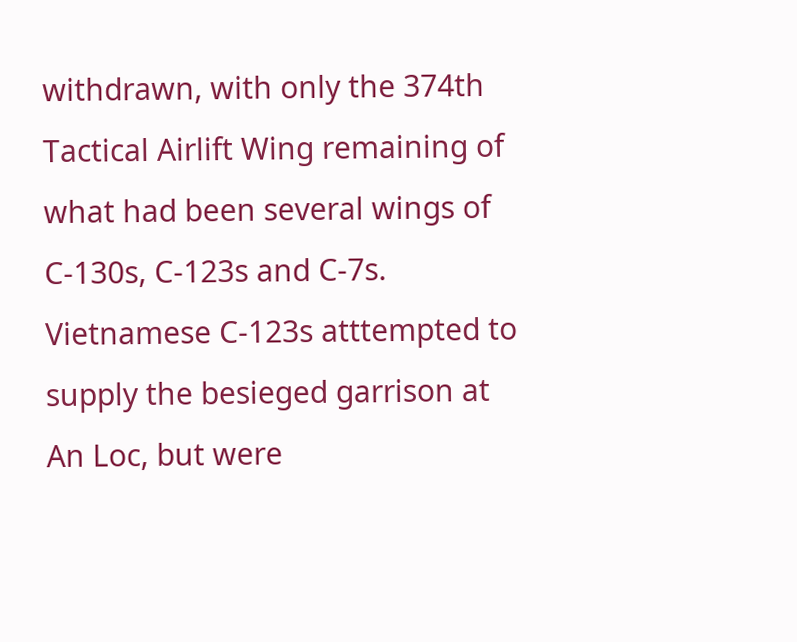withdrawn, with only the 374th Tactical Airlift Wing remaining of what had been several wings of C-130s, C-123s and C-7s. Vietnamese C-123s atttempted to supply the besieged garrison at An Loc, but were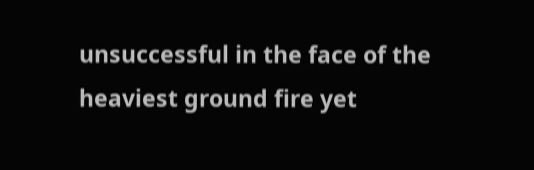unsuccessful in the face of the heaviest ground fire yet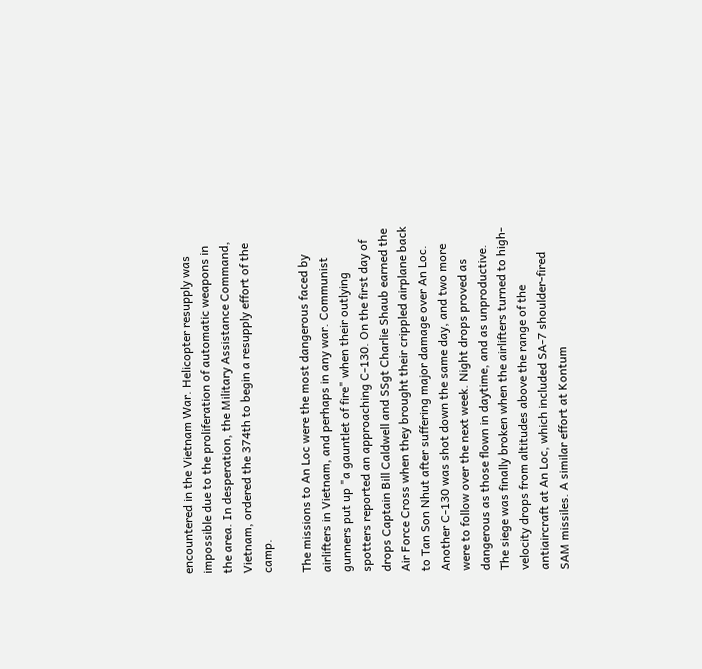encountered in the Vietnam War. Helicopter resupply was impossible due to the proliferation of automatic weapons in the area. In desperation, the Military Assistance Command, Vietnam, ordered the 374th to begin a resupply effort of the camp.

The missions to An Loc were the most dangerous faced by airlifters in Vietnam, and perhaps in any war. Communist gunners put up "a gauntlet of fire" when their outlying spotters reported an approaching C-130. On the first day of drops Captain Bill Caldwell and SSgt Charlie Shaub earned the Air Force Cross when they brought their crippled airplane back to Tan Son Nhut after suffering major damage over An Loc. Another C-130 was shot down the same day, and two more were to follow over the next week. Night drops proved as dangerous as those flown in daytime, and as unproductive. The siege was finally broken when the airlifters turned to high-velocity drops from altitudes above the range of the antiaircraft at An Loc, which included SA-7 shoulder-fired SAM missiles. A similar effort at Kontum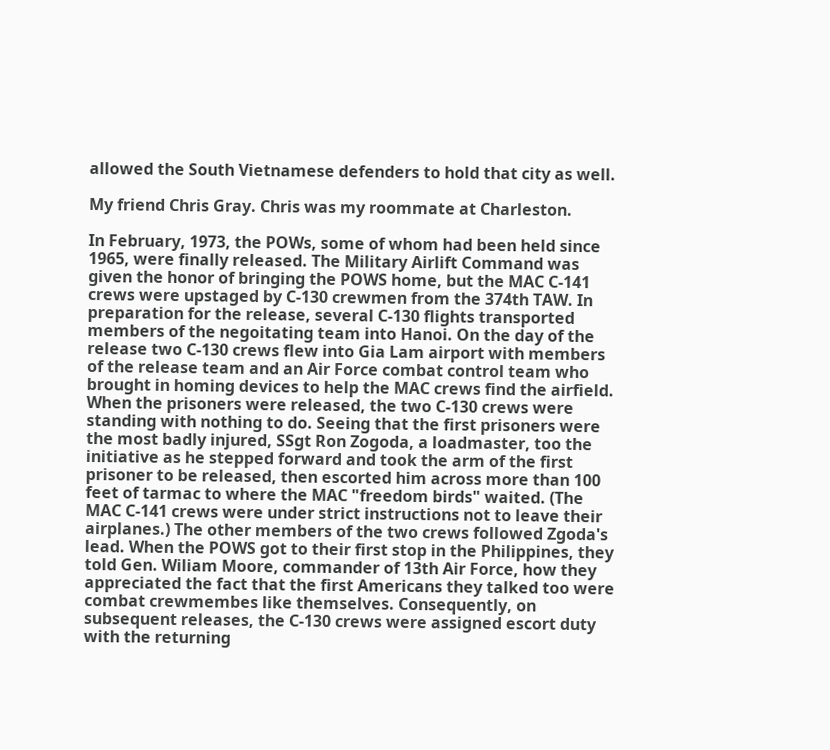allowed the South Vietnamese defenders to hold that city as well.

My friend Chris Gray. Chris was my roommate at Charleston.

In February, 1973, the POWs, some of whom had been held since 1965, were finally released. The Military Airlift Command was given the honor of bringing the POWS home, but the MAC C-141 crews were upstaged by C-130 crewmen from the 374th TAW. In preparation for the release, several C-130 flights transported members of the negoitating team into Hanoi. On the day of the release two C-130 crews flew into Gia Lam airport with members of the release team and an Air Force combat control team who brought in homing devices to help the MAC crews find the airfield. When the prisoners were released, the two C-130 crews were standing with nothing to do. Seeing that the first prisoners were the most badly injured, SSgt Ron Zogoda, a loadmaster, too the initiative as he stepped forward and took the arm of the first prisoner to be released, then escorted him across more than 100 feet of tarmac to where the MAC "freedom birds" waited. (The MAC C-141 crews were under strict instructions not to leave their airplanes.) The other members of the two crews followed Zgoda's lead. When the POWS got to their first stop in the Philippines, they told Gen. Wiliam Moore, commander of 13th Air Force, how they appreciated the fact that the first Americans they talked too were combat crewmembes like themselves. Consequently, on subsequent releases, the C-130 crews were assigned escort duty with the returning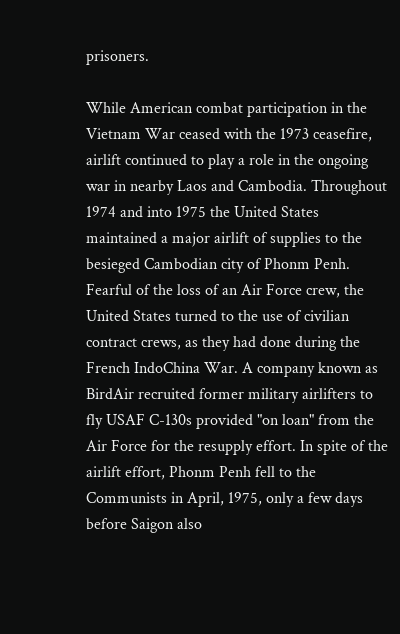prisoners.

While American combat participation in the Vietnam War ceased with the 1973 ceasefire, airlift continued to play a role in the ongoing war in nearby Laos and Cambodia. Throughout 1974 and into 1975 the United States maintained a major airlift of supplies to the besieged Cambodian city of Phonm Penh. Fearful of the loss of an Air Force crew, the United States turned to the use of civilian contract crews, as they had done during the French IndoChina War. A company known as BirdAir recruited former military airlifters to fly USAF C-130s provided "on loan" from the Air Force for the resupply effort. In spite of the airlift effort, Phonm Penh fell to the Communists in April, 1975, only a few days before Saigon also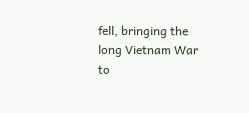fell, bringing the long Vietnam War to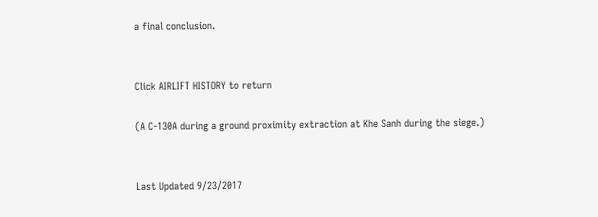a final conclusion.


Click AIRLIFT HISTORY to return

(A C-130A during a ground proximity extraction at Khe Sanh during the siege.)


Last Updated 9/23/2017